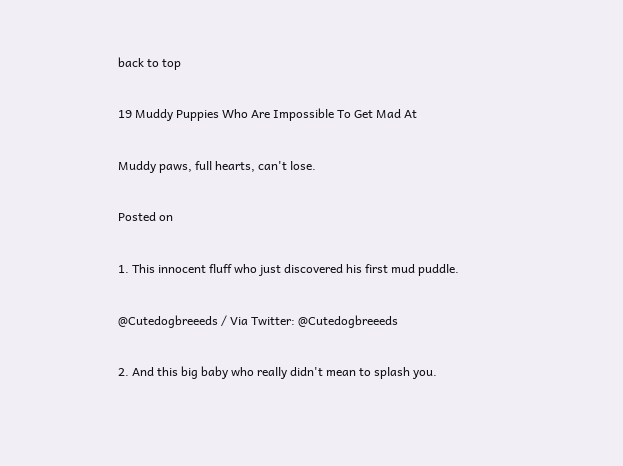back to top

19 Muddy Puppies Who Are Impossible To Get Mad At

Muddy paws, full hearts, can't lose.

Posted on

1. This innocent fluff who just discovered his first mud puddle.

@Cutedogbreeeds / Via Twitter: @Cutedogbreeeds

2. And this big baby who really didn't mean to splash you.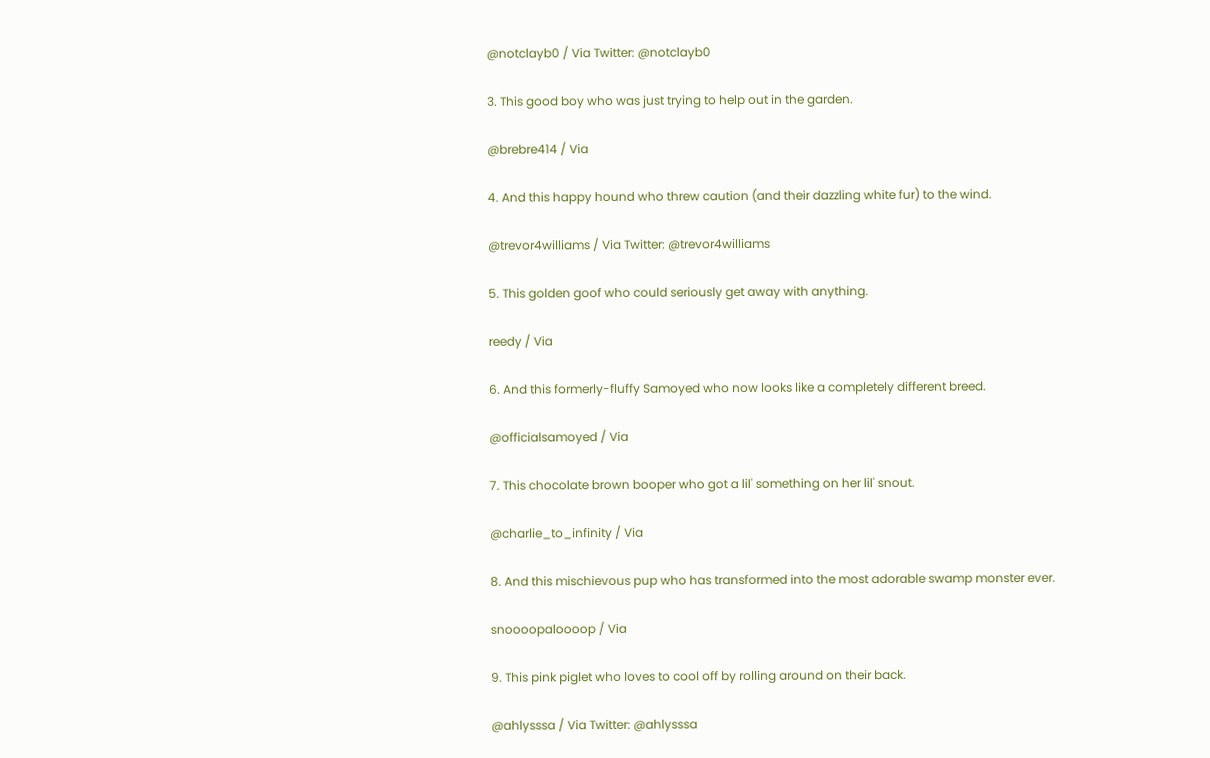@notclayb0 / Via Twitter: @notclayb0

3. This good boy who was just trying to help out in the garden.

@brebre414 / Via

4. And this happy hound who threw caution (and their dazzling white fur) to the wind.

@trevor4williams / Via Twitter: @trevor4williams

5. This golden goof who could seriously get away with anything.

reedy / Via

6. And this formerly-fluffy Samoyed who now looks like a completely different breed.

@officialsamoyed / Via

7. This chocolate brown booper who got a lil' something on her lil' snout.

@charlie_to_infinity / Via

8. And this mischievous pup who has transformed into the most adorable swamp monster ever.

snoooopaloooop / Via

9. This pink piglet who loves to cool off by rolling around on their back.

@ahlysssa / Via Twitter: @ahlysssa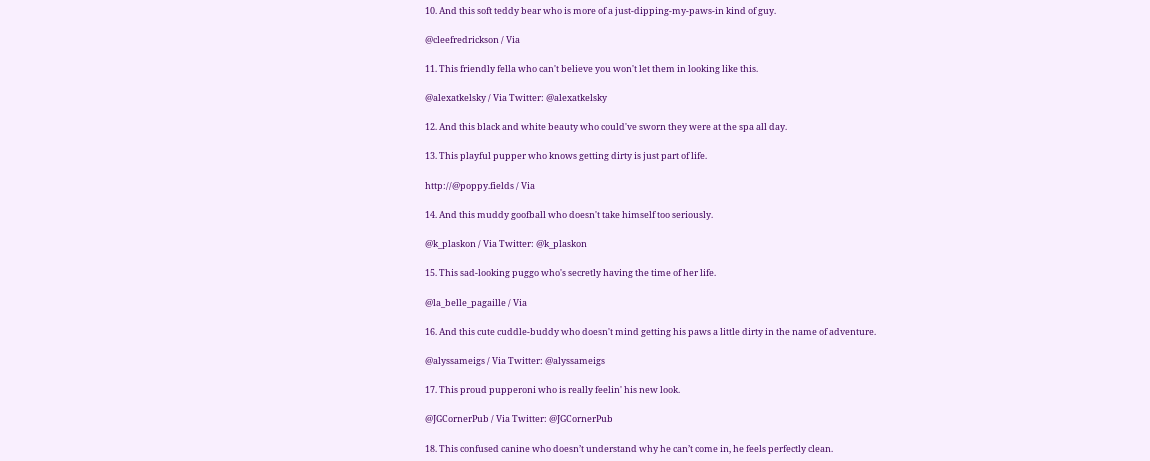10. And this soft teddy bear who is more of a just-dipping-my-paws-in kind of guy.

@cleefredrickson / Via

11. This friendly fella who can't believe you won't let them in looking like this.

@alexatkelsky / Via Twitter: @alexatkelsky

12. And this black and white beauty who could've sworn they were at the spa all day.

13. This playful pupper who knows getting dirty is just part of life.

http://@poppy.fields / Via

14. And this muddy goofball who doesn't take himself too seriously.

@k_plaskon / Via Twitter: @k_plaskon

15. This sad-looking puggo who's secretly having the time of her life.

@la_belle_pagaille / Via

16. And this cute cuddle-buddy who doesn't mind getting his paws a little dirty in the name of adventure.

@alyssameigs / Via Twitter: @alyssameigs

17. This proud pupperoni who is really feelin' his new look.

@JGCornerPub / Via Twitter: @JGCornerPub

18. This confused canine who doesn’t understand why he can’t come in, he feels perfectly clean.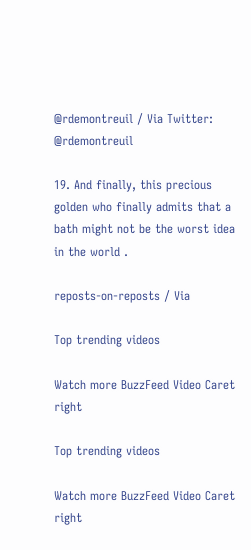@rdemontreuil / Via Twitter: @rdemontreuil

19. And finally, this precious golden who finally admits that a bath might not be the worst idea in the world .

reposts-on-reposts / Via

Top trending videos

Watch more BuzzFeed Video Caret right

Top trending videos

Watch more BuzzFeed Video Caret right